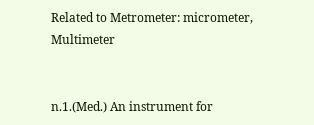Related to Metrometer: micrometer, Multimeter


n.1.(Med.) An instrument for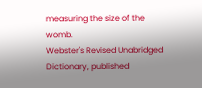measuring the size of the womb.
Webster's Revised Unabridged Dictionary, published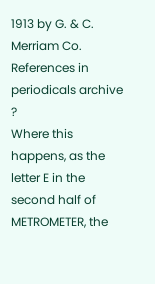1913 by G. & C. Merriam Co.
References in periodicals archive ?
Where this happens, as the letter E in the second half of METROMETER, the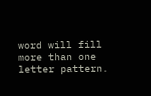word will fill more than one letter pattern.